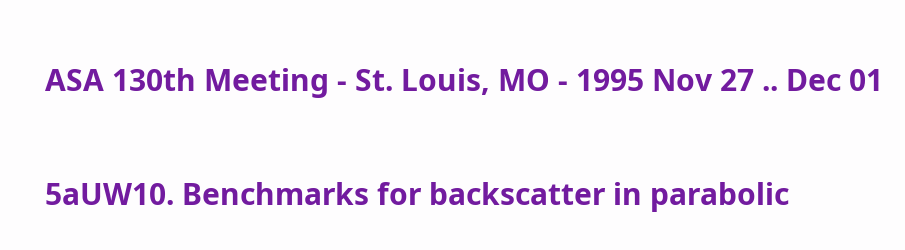ASA 130th Meeting - St. Louis, MO - 1995 Nov 27 .. Dec 01

5aUW10. Benchmarks for backscatter in parabolic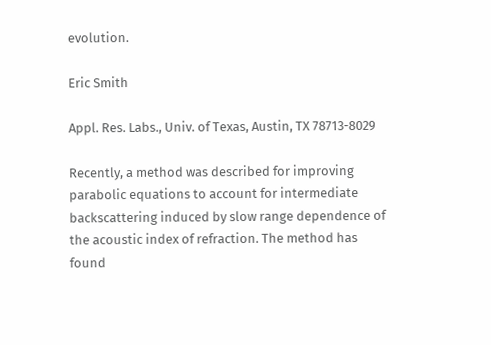evolution.

Eric Smith

Appl. Res. Labs., Univ. of Texas, Austin, TX 78713-8029

Recently, a method was described for improving parabolic equations to account for intermediate backscattering induced by slow range dependence of the acoustic index of refraction. The method has found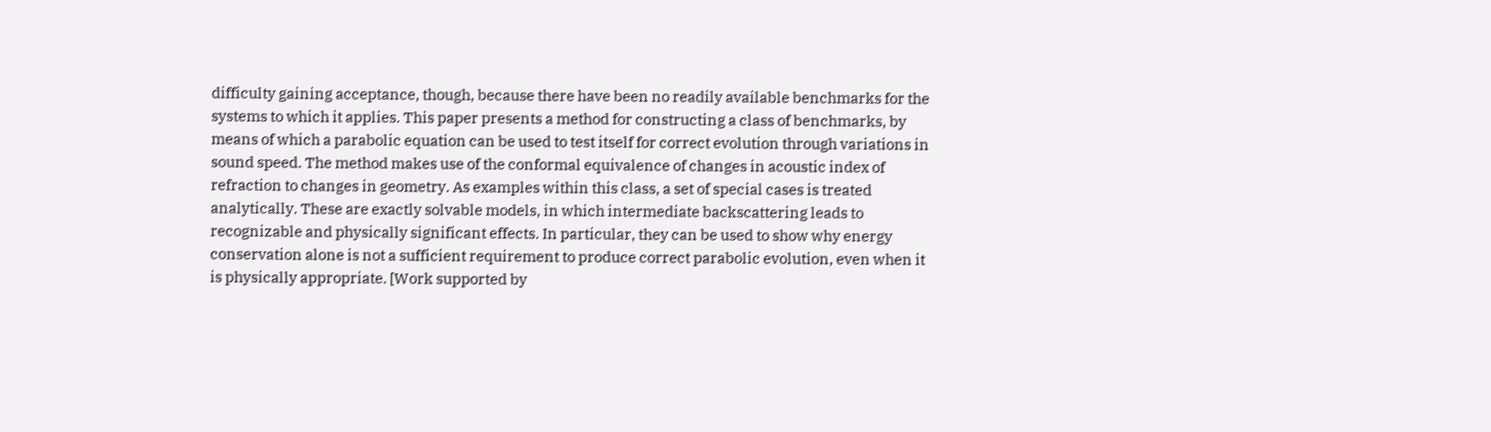difficulty gaining acceptance, though, because there have been no readily available benchmarks for the systems to which it applies. This paper presents a method for constructing a class of benchmarks, by means of which a parabolic equation can be used to test itself for correct evolution through variations in sound speed. The method makes use of the conformal equivalence of changes in acoustic index of refraction to changes in geometry. As examples within this class, a set of special cases is treated analytically. These are exactly solvable models, in which intermediate backscattering leads to recognizable and physically significant effects. In particular, they can be used to show why energy conservation alone is not a sufficient requirement to produce correct parabolic evolution, even when it is physically appropriate. [Work supported by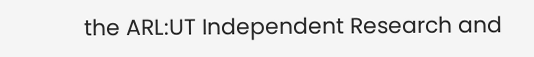the ARL:UT Independent Research and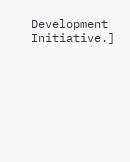Development Initiative.]